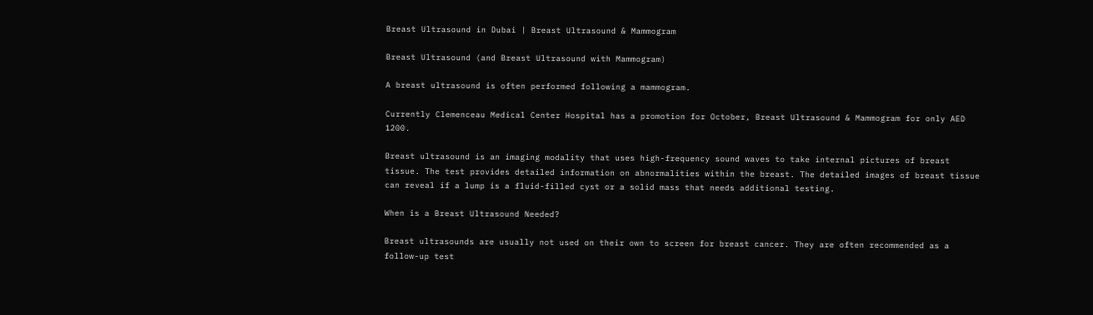Breast Ultrasound in Dubai | Breast Ultrasound & Mammogram

Breast Ultrasound (and Breast Ultrasound with Mammogram)

A breast ultrasound is often performed following a mammogram.

Currently Clemenceau Medical Center Hospital has a promotion for October, Breast Ultrasound & Mammogram for only AED 1200.

Breast ultrasound is an imaging modality that uses high-frequency sound waves to take internal pictures of breast tissue. The test provides detailed information on abnormalities within the breast. The detailed images of breast tissue can reveal if a lump is a fluid-filled cyst or a solid mass that needs additional testing.

When is a Breast Ultrasound Needed?

Breast ultrasounds are usually not used on their own to screen for breast cancer. They are often recommended as a follow-up test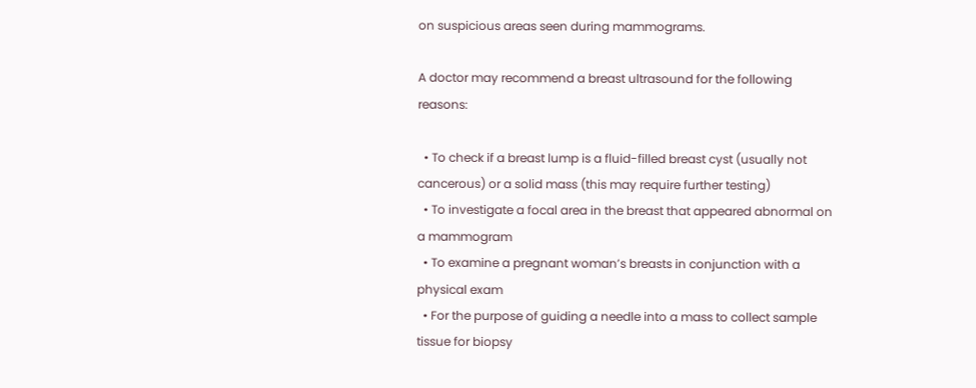on suspicious areas seen during mammograms.

A doctor may recommend a breast ultrasound for the following reasons:

  • To check if a breast lump is a fluid-filled breast cyst (usually not cancerous) or a solid mass (this may require further testing)
  • To investigate a focal area in the breast that appeared abnormal on a mammogram
  • To examine a pregnant woman’s breasts in conjunction with a physical exam
  • For the purpose of guiding a needle into a mass to collect sample tissue for biopsy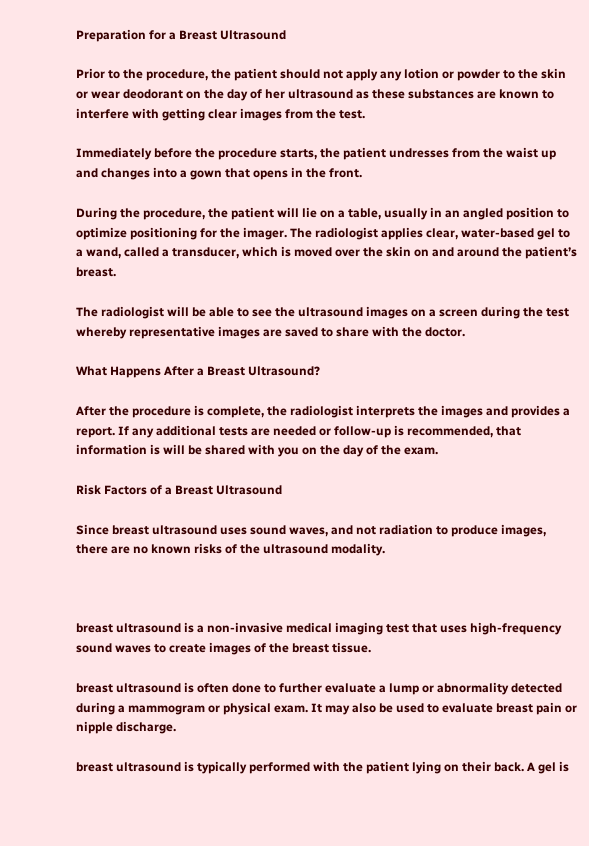Preparation for a Breast Ultrasound

Prior to the procedure, the patient should not apply any lotion or powder to the skin or wear deodorant on the day of her ultrasound as these substances are known to interfere with getting clear images from the test.

Immediately before the procedure starts, the patient undresses from the waist up and changes into a gown that opens in the front.

During the procedure, the patient will lie on a table, usually in an angled position to optimize positioning for the imager. The radiologist applies clear, water-based gel to a wand, called a transducer, which is moved over the skin on and around the patient’s breast.

The radiologist will be able to see the ultrasound images on a screen during the test whereby representative images are saved to share with the doctor.

What Happens After a Breast Ultrasound?

After the procedure is complete, the radiologist interprets the images and provides a report. If any additional tests are needed or follow-up is recommended, that information is will be shared with you on the day of the exam.

Risk Factors of a Breast Ultrasound

Since breast ultrasound uses sound waves, and not radiation to produce images, there are no known risks of the ultrasound modality.



breast ultrasound is a non-invasive medical imaging test that uses high-frequency sound waves to create images of the breast tissue.

breast ultrasound is often done to further evaluate a lump or abnormality detected during a mammogram or physical exam. It may also be used to evaluate breast pain or nipple discharge.

breast ultrasound is typically performed with the patient lying on their back. A gel is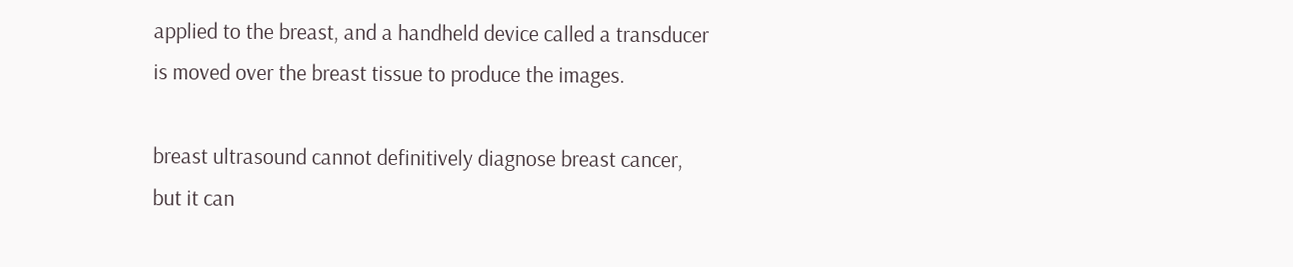applied to the breast, and a handheld device called a transducer is moved over the breast tissue to produce the images.

breast ultrasound cannot definitively diagnose breast cancer, but it can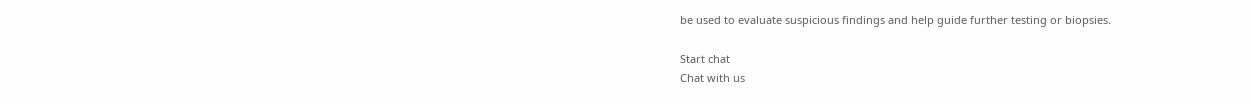be used to evaluate suspicious findings and help guide further testing or biopsies.

Start chat
Chat with us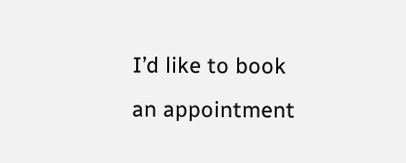I’d like to book an appointment